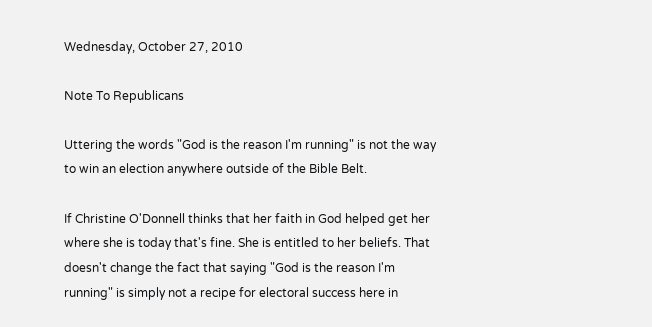Wednesday, October 27, 2010

Note To Republicans

Uttering the words "God is the reason I'm running" is not the way to win an election anywhere outside of the Bible Belt.

If Christine O'Donnell thinks that her faith in God helped get her where she is today that's fine. She is entitled to her beliefs. That doesn't change the fact that saying "God is the reason I'm running" is simply not a recipe for electoral success here in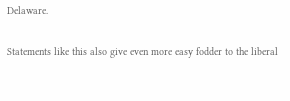Delaware.

Statements like this also give even more easy fodder to the liberal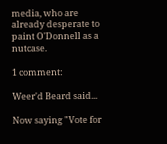media, who are already desperate to paint O'Donnell as a nutcase.

1 comment:

Weer'd Beard said...

Now saying "Vote for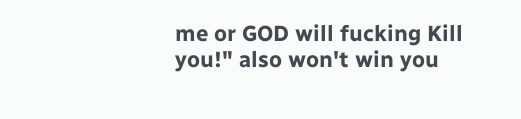me or GOD will fucking Kill you!" also won't win you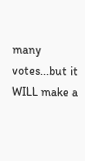many votes...but it WILL make a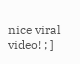nice viral video! ; ]